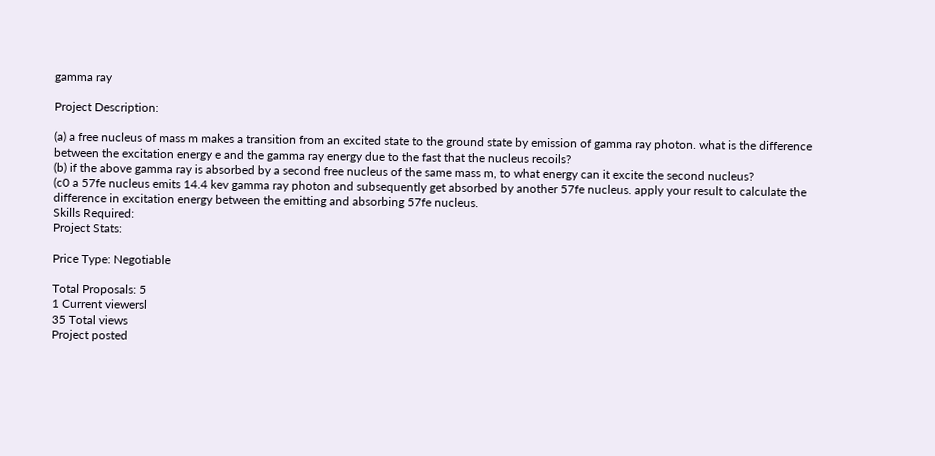gamma ray

Project Description:

(a) a free nucleus of mass m makes a transition from an excited state to the ground state by emission of gamma ray photon. what is the difference between the excitation energy e and the gamma ray energy due to the fast that the nucleus recoils?
(b) if the above gamma ray is absorbed by a second free nucleus of the same mass m, to what energy can it excite the second nucleus?
(c0 a 57fe nucleus emits 14.4 kev gamma ray photon and subsequently get absorbed by another 57fe nucleus. apply your result to calculate the difference in excitation energy between the emitting and absorbing 57fe nucleus.
Skills Required:
Project Stats:

Price Type: Negotiable

Total Proposals: 5
1 Current viewersl
35 Total views
Project posted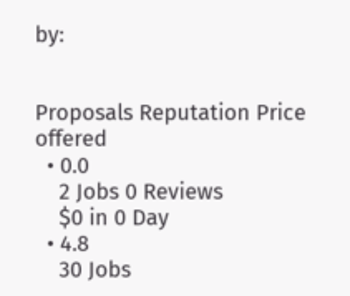by:


Proposals Reputation Price offered
  • 0.0
    2 Jobs 0 Reviews
    $0 in 0 Day
  • 4.8
    30 Jobs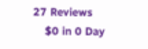27 Reviews
    $0 in 0 Day